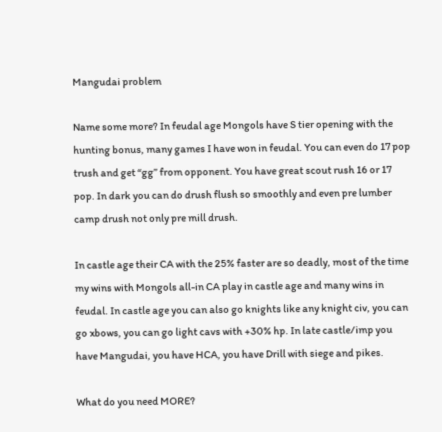Mangudai problem

Name some more? In feudal age Mongols have S tier opening with the hunting bonus, many games I have won in feudal. You can even do 17 pop trush and get “gg” from opponent. You have great scout rush 16 or 17 pop. In dark you can do drush flush so smoothly and even pre lumber camp drush not only pre mill drush.

In castle age their CA with the 25% faster are so deadly, most of the time my wins with Mongols all-in CA play in castle age and many wins in feudal. In castle age you can also go knights like any knight civ, you can go xbows, you can go light cavs with +30% hp. In late castle/imp you have Mangudai, you have HCA, you have Drill with siege and pikes.

What do you need MORE?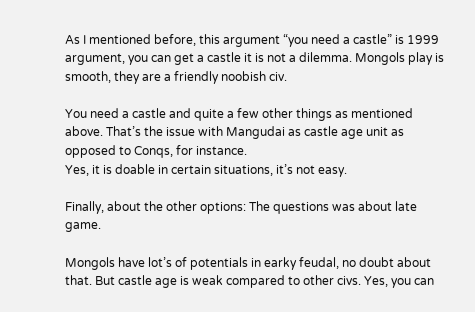As I mentioned before, this argument “you need a castle” is 1999 argument, you can get a castle it is not a dilemma. Mongols play is smooth, they are a friendly noobish civ.

You need a castle and quite a few other things as mentioned above. That’s the issue with Mangudai as castle age unit as opposed to Conqs, for instance.
Yes, it is doable in certain situations, it’s not easy.

Finally, about the other options: The questions was about late game.

Mongols have lot’s of potentials in earky feudal, no doubt about that. But castle age is weak compared to other civs. Yes, you can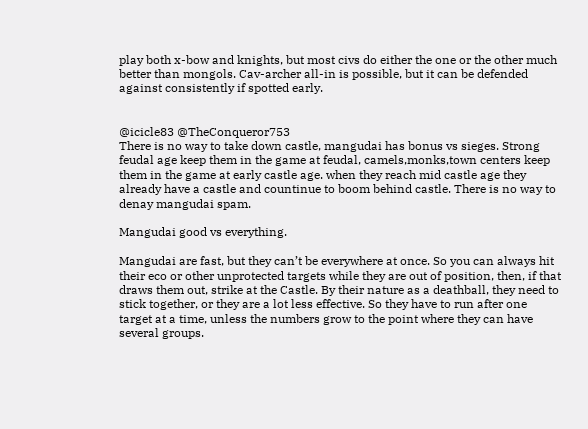play both x-bow and knights, but most civs do either the one or the other much better than mongols. Cav-archer all-in is possible, but it can be defended against consistently if spotted early.


@icicle83 @TheConqueror753
There is no way to take down castle, mangudai has bonus vs sieges. Strong feudal age keep them in the game at feudal, camels,monks,town centers keep them in the game at early castle age. when they reach mid castle age they already have a castle and countinue to boom behind castle. There is no way to denay mangudai spam.

Mangudai good vs everything.

Mangudai are fast, but they can’t be everywhere at once. So you can always hit their eco or other unprotected targets while they are out of position, then, if that draws them out, strike at the Castle. By their nature as a deathball, they need to stick together, or they are a lot less effective. So they have to run after one target at a time, unless the numbers grow to the point where they can have several groups.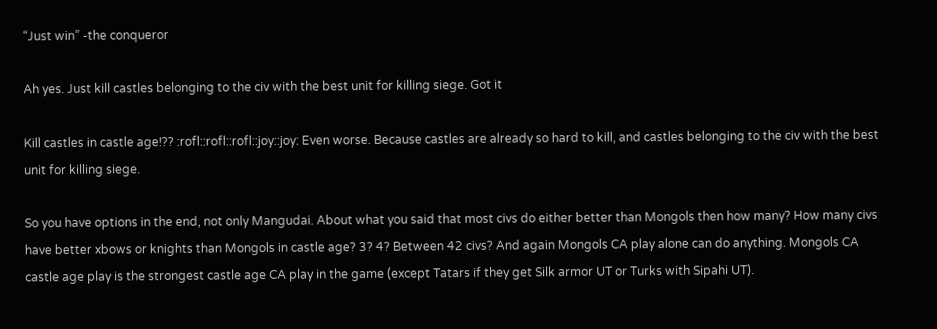“Just win” -the conqueror

Ah yes. Just kill castles belonging to the civ with the best unit for killing siege. Got it

Kill castles in castle age!?? :rofl::rofl::rofl::joy::joy: Even worse. Because castles are already so hard to kill, and castles belonging to the civ with the best unit for killing siege.

So you have options in the end, not only Mangudai. About what you said that most civs do either better than Mongols then how many? How many civs have better xbows or knights than Mongols in castle age? 3? 4? Between 42 civs? And again Mongols CA play alone can do anything. Mongols CA castle age play is the strongest castle age CA play in the game (except Tatars if they get Silk armor UT or Turks with Sipahi UT).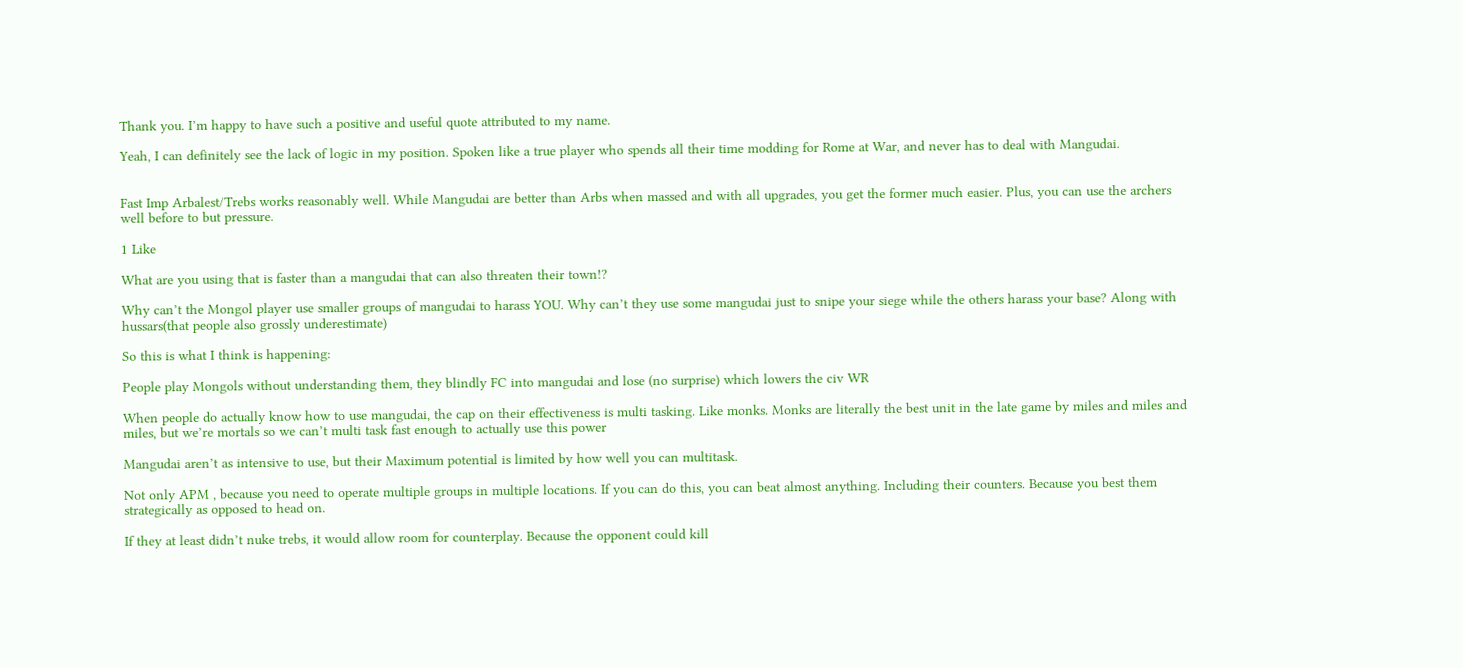Thank you. I’m happy to have such a positive and useful quote attributed to my name.

Yeah, I can definitely see the lack of logic in my position. Spoken like a true player who spends all their time modding for Rome at War, and never has to deal with Mangudai.


Fast Imp Arbalest/Trebs works reasonably well. While Mangudai are better than Arbs when massed and with all upgrades, you get the former much easier. Plus, you can use the archers well before to but pressure.

1 Like

What are you using that is faster than a mangudai that can also threaten their town!?

Why can’t the Mongol player use smaller groups of mangudai to harass YOU. Why can’t they use some mangudai just to snipe your siege while the others harass your base? Along with hussars(that people also grossly underestimate)

So this is what I think is happening:

People play Mongols without understanding them, they blindly FC into mangudai and lose (no surprise) which lowers the civ WR

When people do actually know how to use mangudai, the cap on their effectiveness is multi tasking. Like monks. Monks are literally the best unit in the late game by miles and miles and miles, but we’re mortals so we can’t multi task fast enough to actually use this power

Mangudai aren’t as intensive to use, but their Maximum potential is limited by how well you can multitask.

Not only APM , because you need to operate multiple groups in multiple locations. If you can do this, you can beat almost anything. Including their counters. Because you best them strategically as opposed to head on.

If they at least didn’t nuke trebs, it would allow room for counterplay. Because the opponent could kill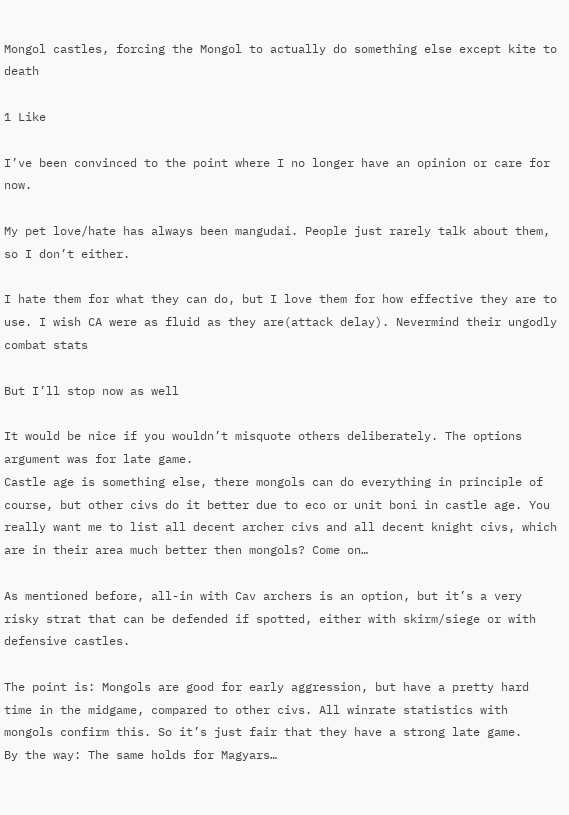Mongol castles, forcing the Mongol to actually do something else except kite to death

1 Like

I’ve been convinced to the point where I no longer have an opinion or care for now.

My pet love/hate has always been mangudai. People just rarely talk about them, so I don’t either.

I hate them for what they can do, but I love them for how effective they are to use. I wish CA were as fluid as they are(attack delay). Nevermind their ungodly combat stats

But I’ll stop now as well

It would be nice if you wouldn’t misquote others deliberately. The options argument was for late game.
Castle age is something else, there mongols can do everything in principle of course, but other civs do it better due to eco or unit boni in castle age. You really want me to list all decent archer civs and all decent knight civs, which are in their area much better then mongols? Come on…

As mentioned before, all-in with Cav archers is an option, but it’s a very risky strat that can be defended if spotted, either with skirm/siege or with defensive castles.

The point is: Mongols are good for early aggression, but have a pretty hard time in the midgame, compared to other civs. All winrate statistics with mongols confirm this. So it’s just fair that they have a strong late game.
By the way: The same holds for Magyars…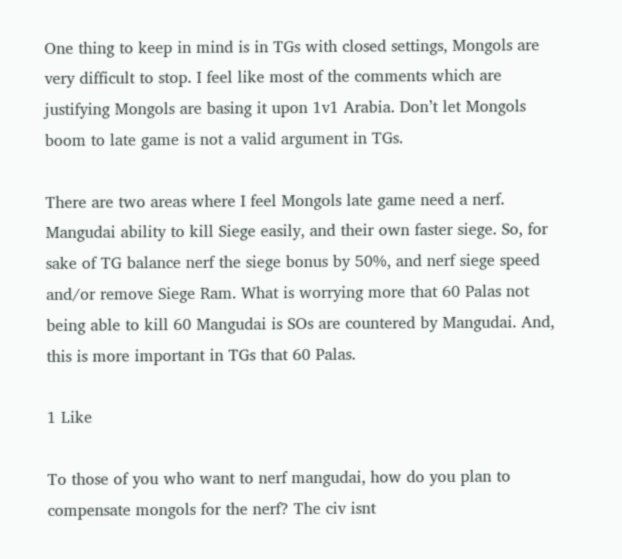One thing to keep in mind is in TGs with closed settings, Mongols are very difficult to stop. I feel like most of the comments which are justifying Mongols are basing it upon 1v1 Arabia. Don’t let Mongols boom to late game is not a valid argument in TGs.

There are two areas where I feel Mongols late game need a nerf. Mangudai ability to kill Siege easily, and their own faster siege. So, for sake of TG balance nerf the siege bonus by 50%, and nerf siege speed and/or remove Siege Ram. What is worrying more that 60 Palas not being able to kill 60 Mangudai is SOs are countered by Mangudai. And, this is more important in TGs that 60 Palas.

1 Like

To those of you who want to nerf mangudai, how do you plan to compensate mongols for the nerf? The civ isnt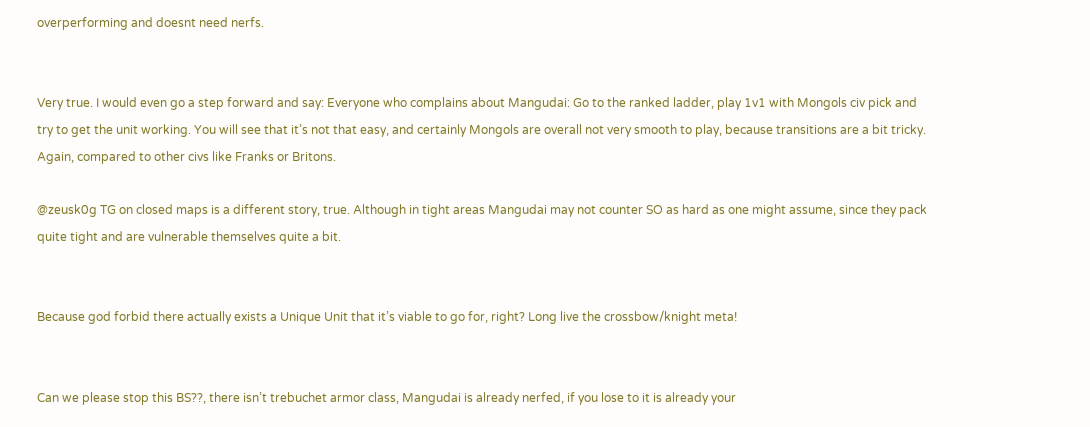overperforming and doesnt need nerfs.


Very true. I would even go a step forward and say: Everyone who complains about Mangudai: Go to the ranked ladder, play 1v1 with Mongols civ pick and try to get the unit working. You will see that it’s not that easy, and certainly Mongols are overall not very smooth to play, because transitions are a bit tricky. Again, compared to other civs like Franks or Britons.

@zeusk0g TG on closed maps is a different story, true. Although in tight areas Mangudai may not counter SO as hard as one might assume, since they pack quite tight and are vulnerable themselves quite a bit.


Because god forbid there actually exists a Unique Unit that it’s viable to go for, right? Long live the crossbow/knight meta!


Can we please stop this BS??, there isn’t trebuchet armor class, Mangudai is already nerfed, if you lose to it is already your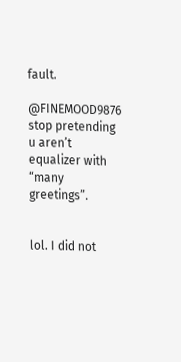fault.

@FINEMOOD9876 stop pretending u aren’t equalizer with “many greetings”.


lol. I did not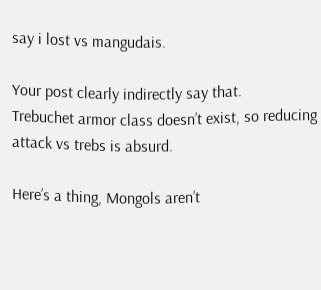say i lost vs mangudais.

Your post clearly indirectly say that.
Trebuchet armor class doesn’t exist, so reducing attack vs trebs is absurd.

Here’s a thing, Mongols aren’t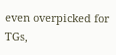even overpicked for TGs,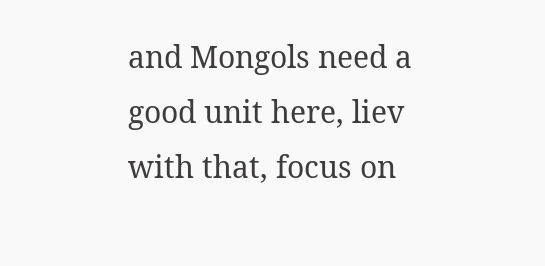and Mongols need a good unit here, liev with that, focus on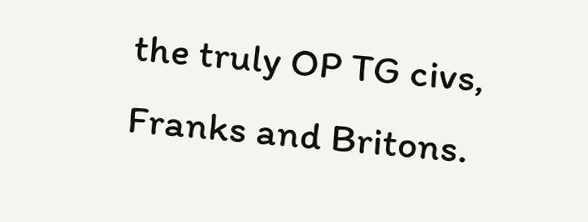the truly OP TG civs, Franks and Britons.